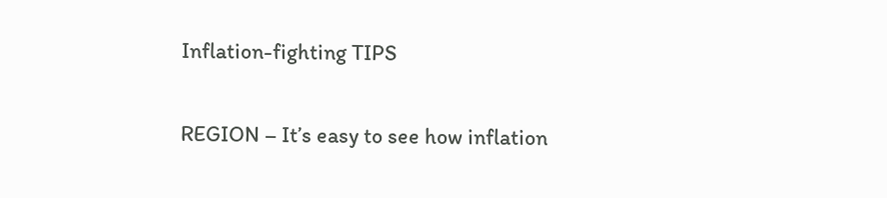Inflation-fighting TIPS

REGION – It’s easy to see how inflation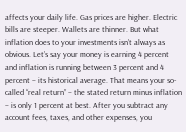affects your daily life. Gas prices are higher. Electric bills are steeper. Wallets are thinner. But what inflation does to your investments isn’t always as obvious. Let’s say your money is earning 4 percent and inflation is running between 3 percent and 4 percent – its historical average. That means your so-called “real return” – the stated return minus inflation – is only 1 percent at best. After you subtract any account fees, taxes, and other expenses, you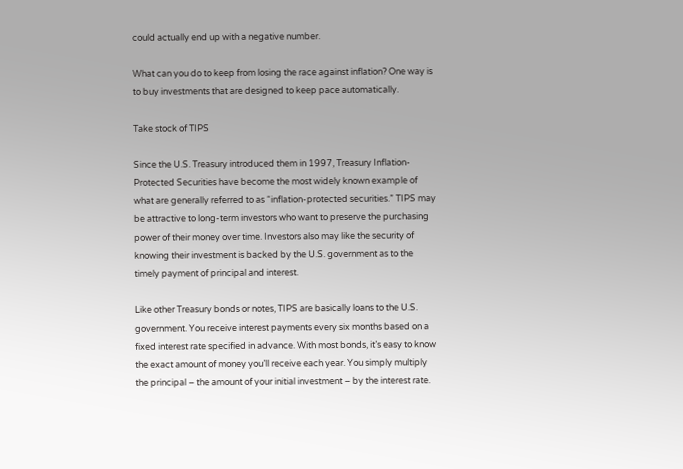could actually end up with a negative number.

What can you do to keep from losing the race against inflation? One way is to buy investments that are designed to keep pace automatically.

Take stock of TIPS

Since the U.S. Treasury introduced them in 1997, Treasury Inflation-Protected Securities have become the most widely known example of what are generally referred to as “inflation-protected securities.” TIPS may be attractive to long-term investors who want to preserve the purchasing power of their money over time. Investors also may like the security of knowing their investment is backed by the U.S. government as to the timely payment of principal and interest.

Like other Treasury bonds or notes, TIPS are basically loans to the U.S. government. You receive interest payments every six months based on a fixed interest rate specified in advance. With most bonds, it’s easy to know the exact amount of money you’ll receive each year. You simply multiply the principal – the amount of your initial investment – by the interest rate.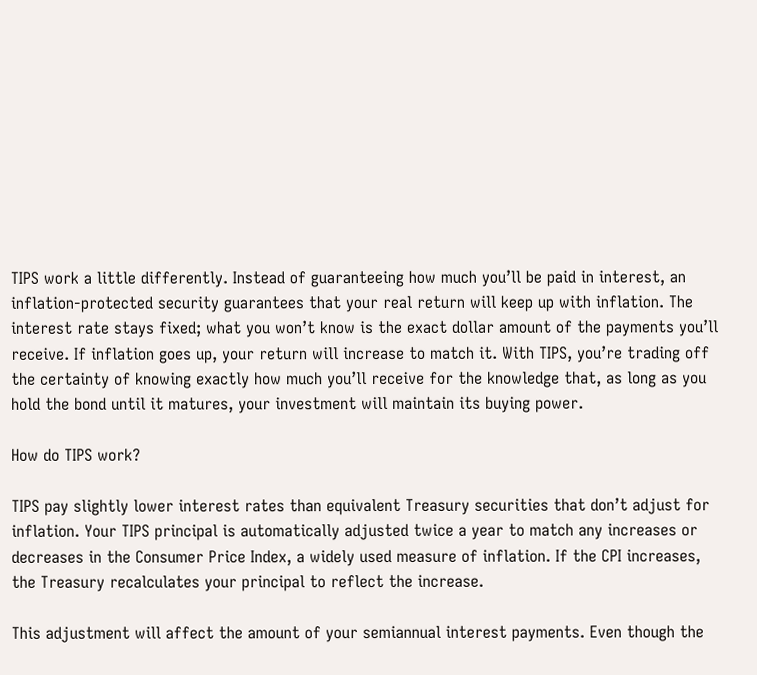TIPS work a little differently. Instead of guaranteeing how much you’ll be paid in interest, an inflation-protected security guarantees that your real return will keep up with inflation. The interest rate stays fixed; what you won’t know is the exact dollar amount of the payments you’ll receive. If inflation goes up, your return will increase to match it. With TIPS, you’re trading off the certainty of knowing exactly how much you’ll receive for the knowledge that, as long as you hold the bond until it matures, your investment will maintain its buying power.

How do TIPS work?

TIPS pay slightly lower interest rates than equivalent Treasury securities that don’t adjust for inflation. Your TIPS principal is automatically adjusted twice a year to match any increases or decreases in the Consumer Price Index, a widely used measure of inflation. If the CPI increases, the Treasury recalculates your principal to reflect the increase.

This adjustment will affect the amount of your semiannual interest payments. Even though the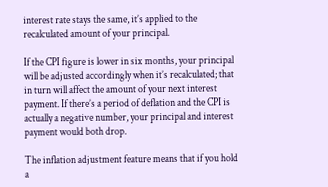interest rate stays the same, it’s applied to the recalculated amount of your principal.

If the CPI figure is lower in six months, your principal will be adjusted accordingly when it’s recalculated; that in turn will affect the amount of your next interest payment. If there’s a period of deflation and the CPI is actually a negative number, your principal and interest payment would both drop.

The inflation adjustment feature means that if you hold a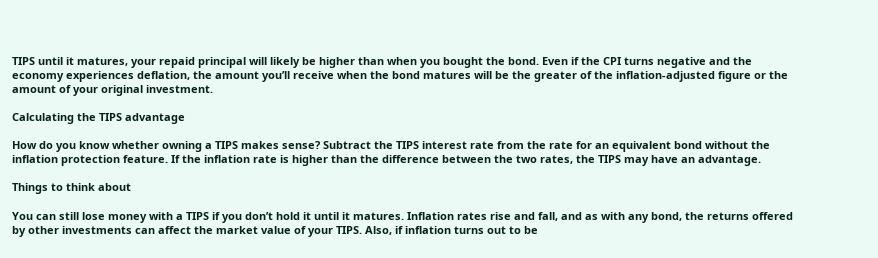TIPS until it matures, your repaid principal will likely be higher than when you bought the bond. Even if the CPI turns negative and the economy experiences deflation, the amount you’ll receive when the bond matures will be the greater of the inflation-adjusted figure or the amount of your original investment.

Calculating the TIPS advantage

How do you know whether owning a TIPS makes sense? Subtract the TIPS interest rate from the rate for an equivalent bond without the inflation protection feature. If the inflation rate is higher than the difference between the two rates, the TIPS may have an advantage.

Things to think about

You can still lose money with a TIPS if you don’t hold it until it matures. Inflation rates rise and fall, and as with any bond, the returns offered by other investments can affect the market value of your TIPS. Also, if inflation turns out to be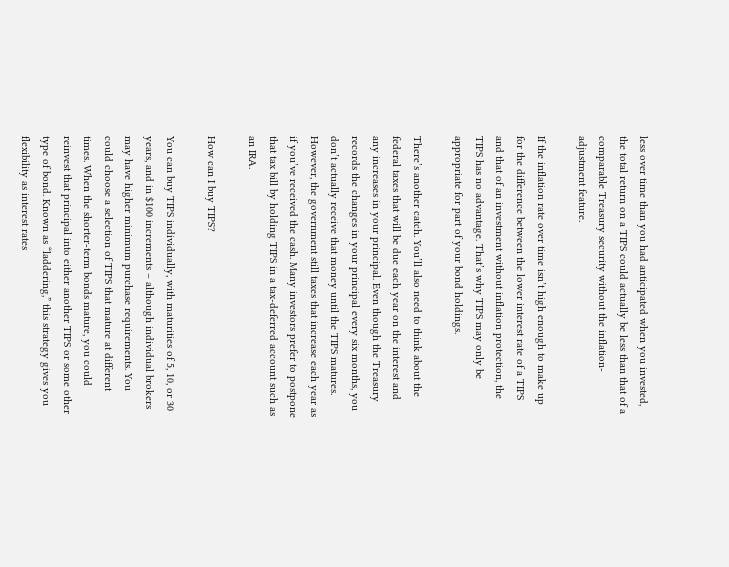less over time than you had anticipated when you invested, the total return on a TIPS could actually be less than that of a comparable Treasury security without the inflation-adjustment feature.

If the inflation rate over time isn’t high enough to make up for the difference between the lower interest rate of a TIPS and that of an investment without inflation protection, the TIPS has no advantage. That’s why TIPS may only be appropriate for part of your bond holdings.

There’s another catch. You’ll also need to think about the federal taxes that will be due each year on the interest and any increases in your principal. Even though the Treasury records the changes in your principal every six months, you don’t actually receive that money until the TIPS matures. However, the government still taxes that increase each year as if you’ve received the cash. Many investors prefer to postpone that tax bill by holding TIPS in a tax-deferred account such as an IRA.

How can I buy TIPS?

You can buy TIPS individually, with maturities of 5, 10, or 30 years, and in $100 increments – although individual brokers may have higher minimum purchase requirements. You could choose a selection of TIPS that mature at different times. When the shorter-term bonds mature, you could reinvest that principal into either another TIPS or some other type of bond. Known as “laddering,” this strategy gives you flexibility as interest rates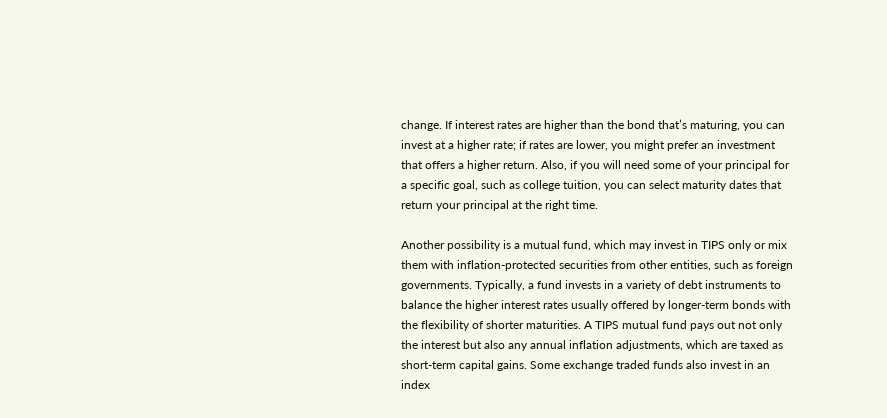change. If interest rates are higher than the bond that’s maturing, you can invest at a higher rate; if rates are lower, you might prefer an investment that offers a higher return. Also, if you will need some of your principal for a specific goal, such as college tuition, you can select maturity dates that return your principal at the right time.

Another possibility is a mutual fund, which may invest in TIPS only or mix them with inflation-protected securities from other entities, such as foreign governments. Typically, a fund invests in a variety of debt instruments to balance the higher interest rates usually offered by longer-term bonds with the flexibility of shorter maturities. A TIPS mutual fund pays out not only the interest but also any annual inflation adjustments, which are taxed as short-term capital gains. Some exchange traded funds also invest in an index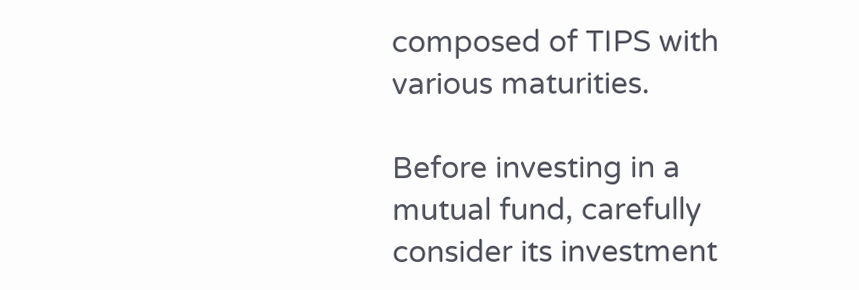composed of TIPS with various maturities.

Before investing in a mutual fund, carefully consider its investment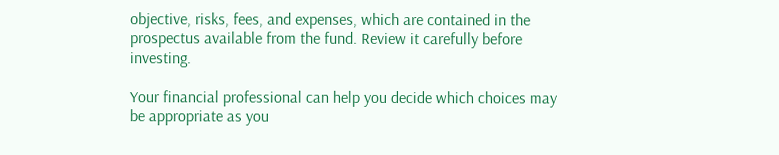objective, risks, fees, and expenses, which are contained in the prospectus available from the fund. Review it carefully before investing.

Your financial professional can help you decide which choices may be appropriate as you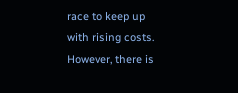race to keep up with rising costs. However, there is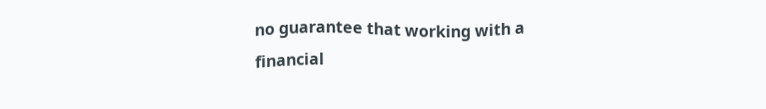no guarantee that working with a financial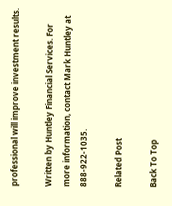professional will improve investment results.

Written by Huntley Financial Services. For more information, contact Mark Huntley at 888-922-1035.

Related Post

Back To Top